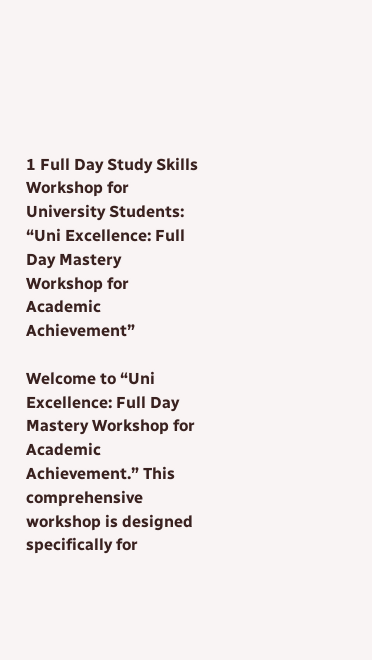1 Full Day Study Skills Workshop for University Students: “Uni Excellence: Full Day Mastery Workshop for Academic Achievement”

Welcome to “Uni Excellence: Full Day Mastery Workshop for Academic Achievement.” This comprehensive workshop is designed specifically for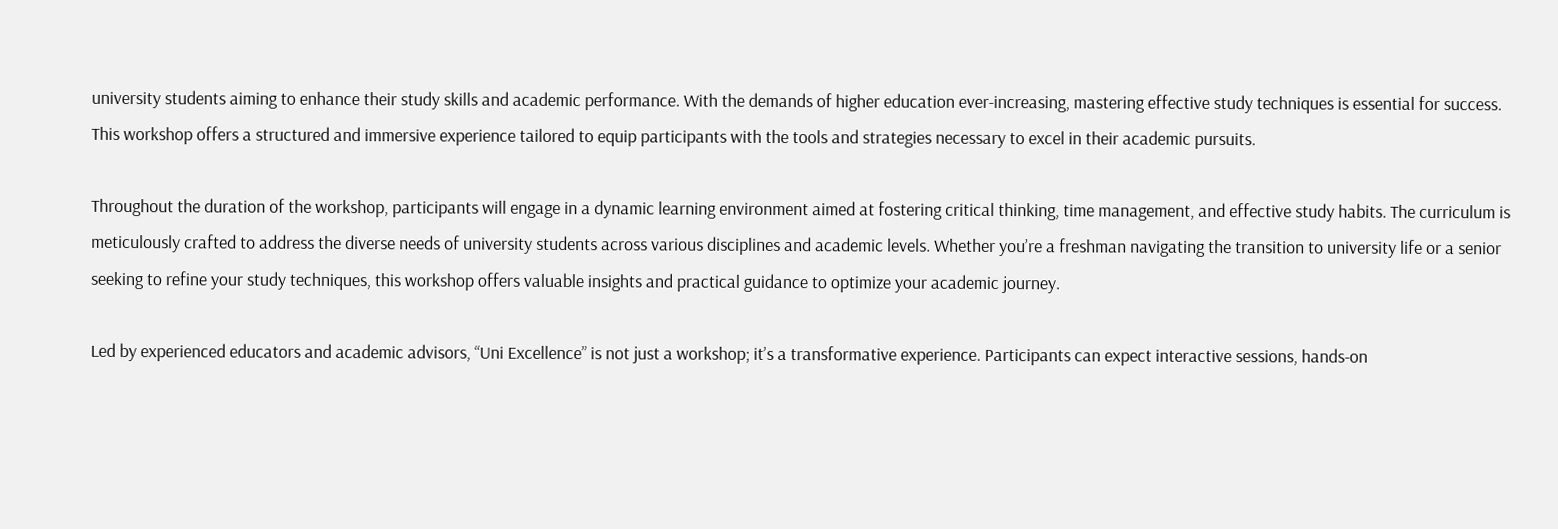university students aiming to enhance their study skills and academic performance. With the demands of higher education ever-increasing, mastering effective study techniques is essential for success. This workshop offers a structured and immersive experience tailored to equip participants with the tools and strategies necessary to excel in their academic pursuits.

Throughout the duration of the workshop, participants will engage in a dynamic learning environment aimed at fostering critical thinking, time management, and effective study habits. The curriculum is meticulously crafted to address the diverse needs of university students across various disciplines and academic levels. Whether you’re a freshman navigating the transition to university life or a senior seeking to refine your study techniques, this workshop offers valuable insights and practical guidance to optimize your academic journey.

Led by experienced educators and academic advisors, “Uni Excellence” is not just a workshop; it’s a transformative experience. Participants can expect interactive sessions, hands-on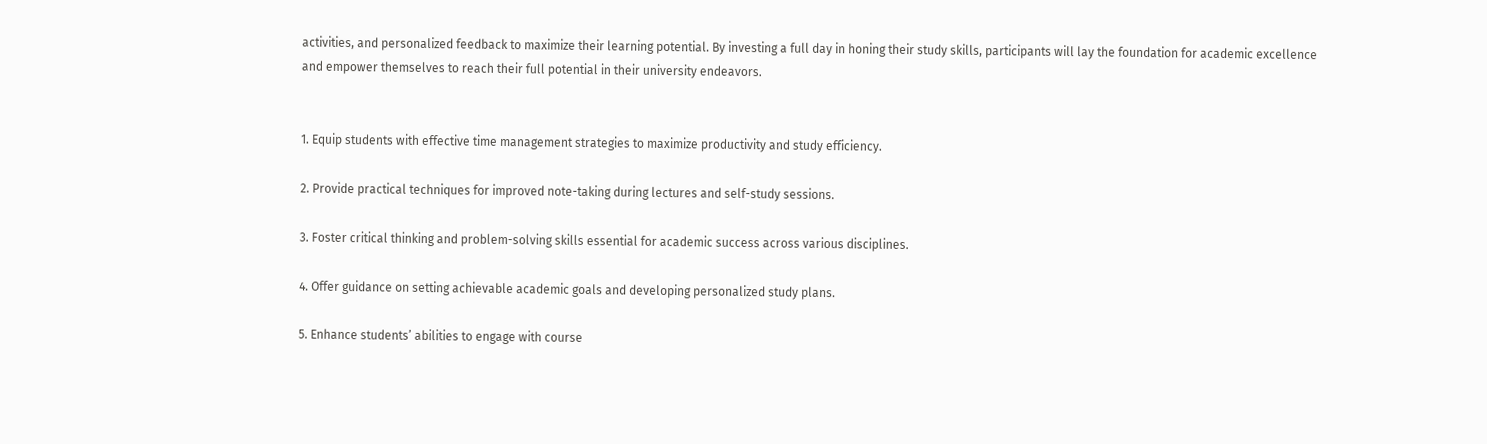activities, and personalized feedback to maximize their learning potential. By investing a full day in honing their study skills, participants will lay the foundation for academic excellence and empower themselves to reach their full potential in their university endeavors.


1. Equip students with effective time management strategies to maximize productivity and study efficiency.

2. Provide practical techniques for improved note-taking during lectures and self-study sessions.

3. Foster critical thinking and problem-solving skills essential for academic success across various disciplines.

4. Offer guidance on setting achievable academic goals and developing personalized study plans.

5. Enhance students’ abilities to engage with course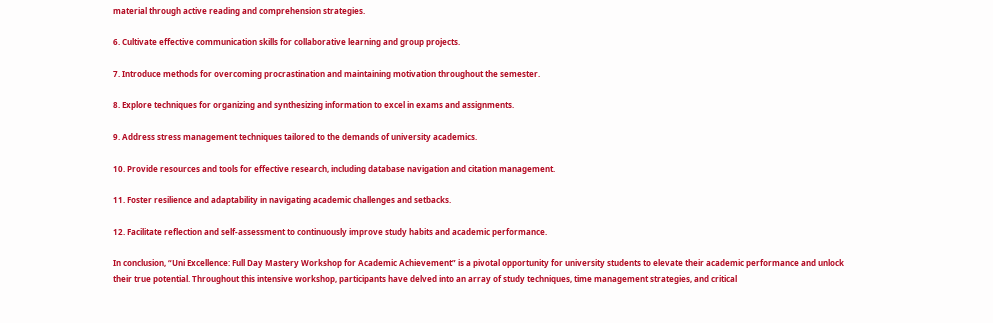material through active reading and comprehension strategies.

6. Cultivate effective communication skills for collaborative learning and group projects.

7. Introduce methods for overcoming procrastination and maintaining motivation throughout the semester.

8. Explore techniques for organizing and synthesizing information to excel in exams and assignments.

9. Address stress management techniques tailored to the demands of university academics.

10. Provide resources and tools for effective research, including database navigation and citation management.

11. Foster resilience and adaptability in navigating academic challenges and setbacks.

12. Facilitate reflection and self-assessment to continuously improve study habits and academic performance.

In conclusion, “Uni Excellence: Full Day Mastery Workshop for Academic Achievement” is a pivotal opportunity for university students to elevate their academic performance and unlock their true potential. Throughout this intensive workshop, participants have delved into an array of study techniques, time management strategies, and critical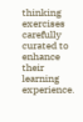thinking exercises carefully curated to enhance their learning experience.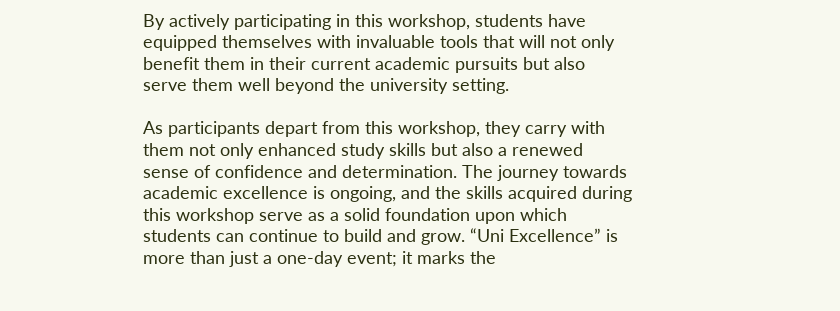By actively participating in this workshop, students have equipped themselves with invaluable tools that will not only benefit them in their current academic pursuits but also serve them well beyond the university setting.

As participants depart from this workshop, they carry with them not only enhanced study skills but also a renewed sense of confidence and determination. The journey towards academic excellence is ongoing, and the skills acquired during this workshop serve as a solid foundation upon which students can continue to build and grow. “Uni Excellence” is more than just a one-day event; it marks the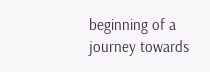beginning of a journey towards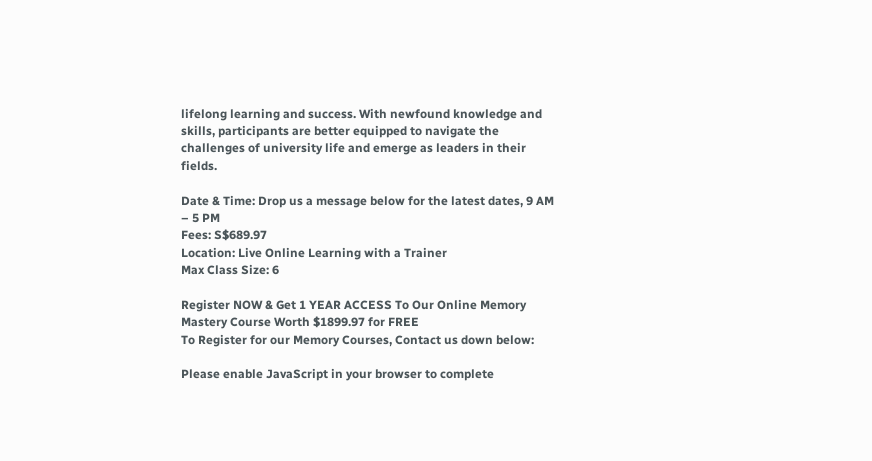lifelong learning and success. With newfound knowledge and skills, participants are better equipped to navigate the challenges of university life and emerge as leaders in their fields.

Date & Time: Drop us a message below for the latest dates, 9 AM – 5 PM
Fees: S$689.97
Location: Live Online Learning with a Trainer
Max Class Size: 6

Register NOW & Get 1 YEAR ACCESS To Our Online Memory Mastery Course Worth $1899.97 for FREE
To Register for our Memory Courses, Contact us down below:

Please enable JavaScript in your browser to complete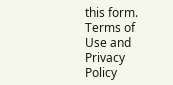this form.
Terms of Use and Privacy Policy